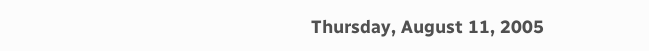Thursday, August 11, 2005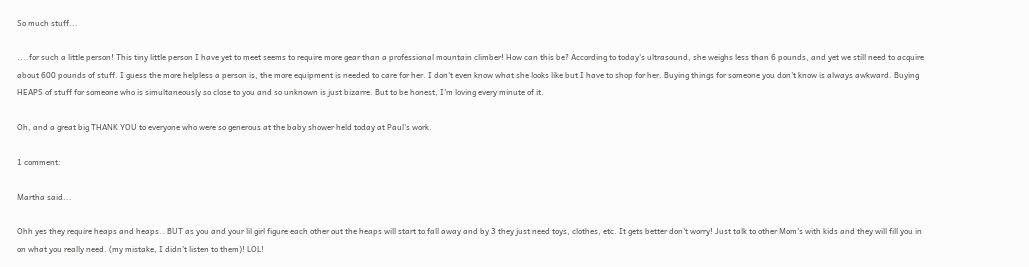So much stuff...

....for such a little person! This tiny little person I have yet to meet seems to require more gear than a professional mountain climber! How can this be? According to today's ultrasound, she weighs less than 6 pounds, and yet we still need to acquire about 600 pounds of stuff. I guess the more helpless a person is, the more equipment is needed to care for her. I don't even know what she looks like but I have to shop for her. Buying things for someone you don't know is always awkward. Buying HEAPS of stuff for someone who is simultaneously so close to you and so unknown is just bizarre. But to be honest, I'm loving every minute of it.

Oh, and a great big THANK YOU to everyone who were so generous at the baby shower held today at Paul's work.

1 comment:

Martha said...

Ohh yes they require heaps and heaps.. BUT as you and your lil girl figure each other out the heaps will start to fall away and by 3 they just need toys, clothes, etc. It gets better don't worry! Just talk to other Mom's with kids and they will fill you in on what you really need. (my mistake, I didn't listen to them)! LOL!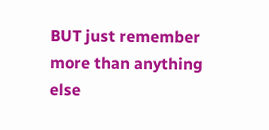BUT just remember more than anything else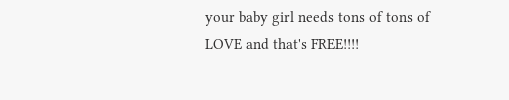your baby girl needs tons of tons of LOVE and that's FREE!!!!